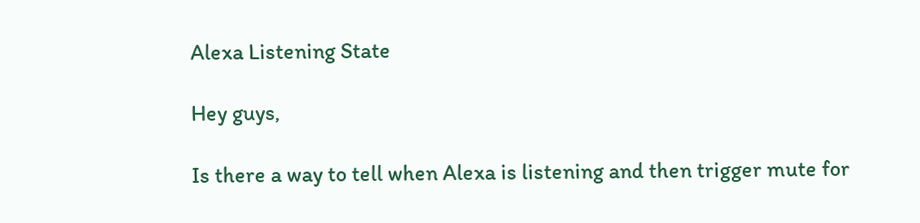Alexa Listening State

Hey guys,

Is there a way to tell when Alexa is listening and then trigger mute for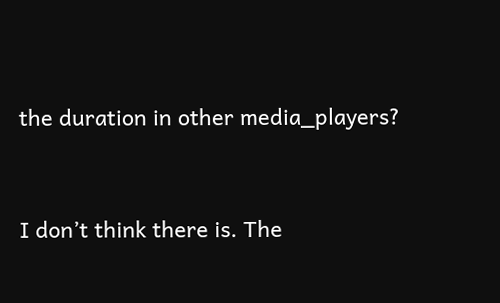the duration in other media_players?


I don’t think there is. The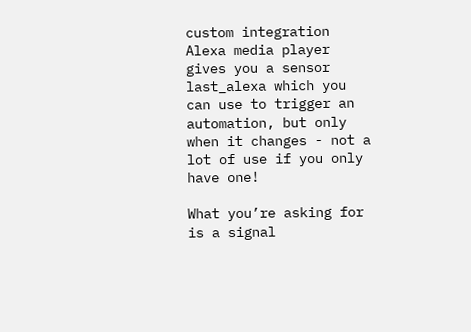custom integration Alexa media player gives you a sensor last_alexa which you can use to trigger an automation, but only when it changes - not a lot of use if you only have one!

What you’re asking for is a signal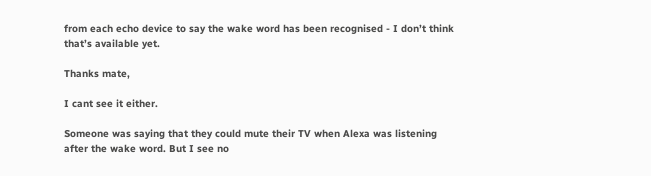from each echo device to say the wake word has been recognised - I don’t think that’s available yet.

Thanks mate,

I cant see it either.

Someone was saying that they could mute their TV when Alexa was listening after the wake word. But I see no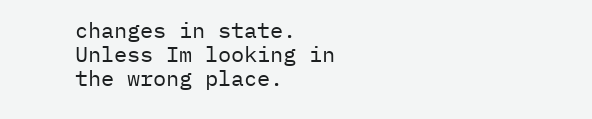changes in state. Unless Im looking in the wrong place.